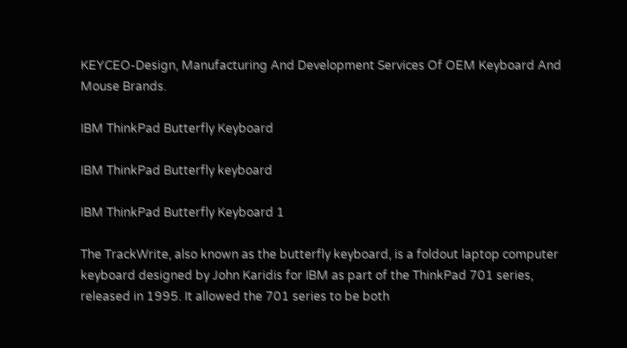KEYCEO-Design, Manufacturing And Development Services Of OEM Keyboard And Mouse Brands.

IBM ThinkPad Butterfly Keyboard

IBM ThinkPad Butterfly keyboard

IBM ThinkPad Butterfly Keyboard 1

The TrackWrite, also known as the butterfly keyboard, is a foldout laptop computer keyboard designed by John Karidis for IBM as part of the ThinkPad 701 series, released in 1995. It allowed the 701 series to be both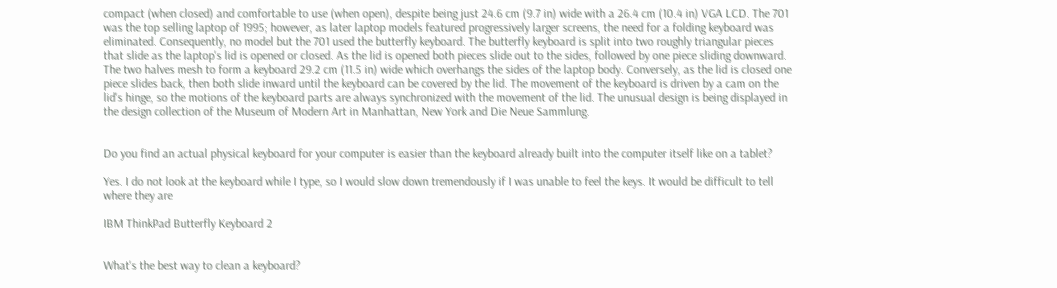compact (when closed) and comfortable to use (when open), despite being just 24.6 cm (9.7 in) wide with a 26.4 cm (10.4 in) VGA LCD. The 701 was the top selling laptop of 1995; however, as later laptop models featured progressively larger screens, the need for a folding keyboard was eliminated. Consequently, no model but the 701 used the butterfly keyboard. The butterfly keyboard is split into two roughly triangular pieces that slide as the laptop's lid is opened or closed. As the lid is opened both pieces slide out to the sides, followed by one piece sliding downward. The two halves mesh to form a keyboard 29.2 cm (11.5 in) wide which overhangs the sides of the laptop body. Conversely, as the lid is closed one piece slides back, then both slide inward until the keyboard can be covered by the lid. The movement of the keyboard is driven by a cam on the lid's hinge, so the motions of the keyboard parts are always synchronized with the movement of the lid. The unusual design is being displayed in the design collection of the Museum of Modern Art in Manhattan, New York and Die Neue Sammlung.


Do you find an actual physical keyboard for your computer is easier than the keyboard already built into the computer itself like on a tablet?

Yes. I do not look at the keyboard while I type, so I would slow down tremendously if I was unable to feel the keys. It would be difficult to tell where they are

IBM ThinkPad Butterfly Keyboard 2


What's the best way to clean a keyboard?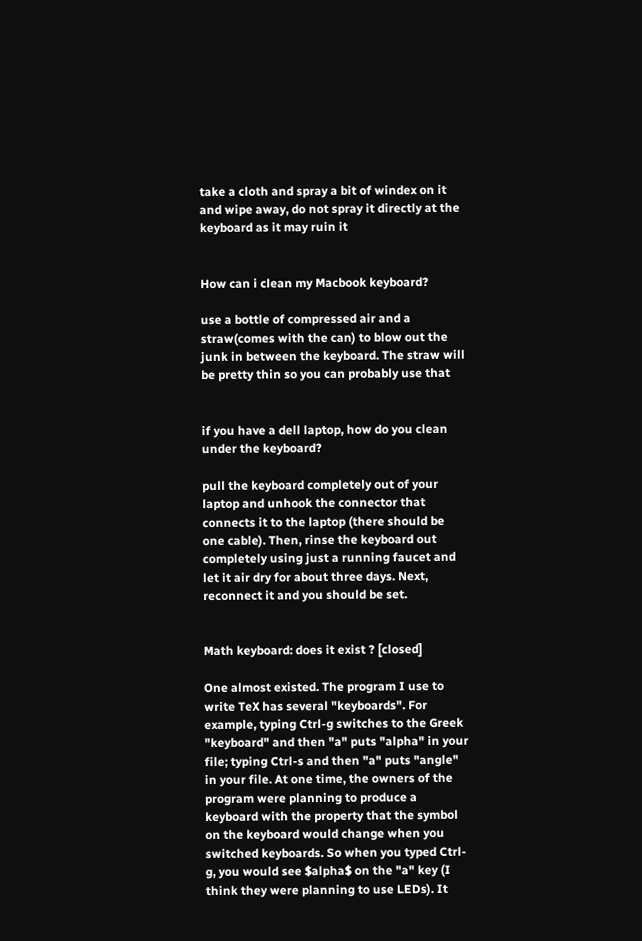take a cloth and spray a bit of windex on it and wipe away, do not spray it directly at the keyboard as it may ruin it


How can i clean my Macbook keyboard?

use a bottle of compressed air and a straw(comes with the can) to blow out the junk in between the keyboard. The straw will be pretty thin so you can probably use that


if you have a dell laptop, how do you clean under the keyboard?

pull the keyboard completely out of your laptop and unhook the connector that connects it to the laptop (there should be one cable). Then, rinse the keyboard out completely using just a running faucet and let it air dry for about three days. Next, reconnect it and you should be set.


Math keyboard: does it exist ? [closed]

One almost existed. The program I use to write TeX has several "keyboards". For example, typing Ctrl-g switches to the Greek "keyboard" and then "a" puts "alpha" in your file; typing Ctrl-s and then "a" puts "angle" in your file. At one time, the owners of the program were planning to produce a keyboard with the property that the symbol on the keyboard would change when you switched keyboards. So when you typed Ctrl-g, you would see $alpha$ on the "a" key (I think they were planning to use LEDs). It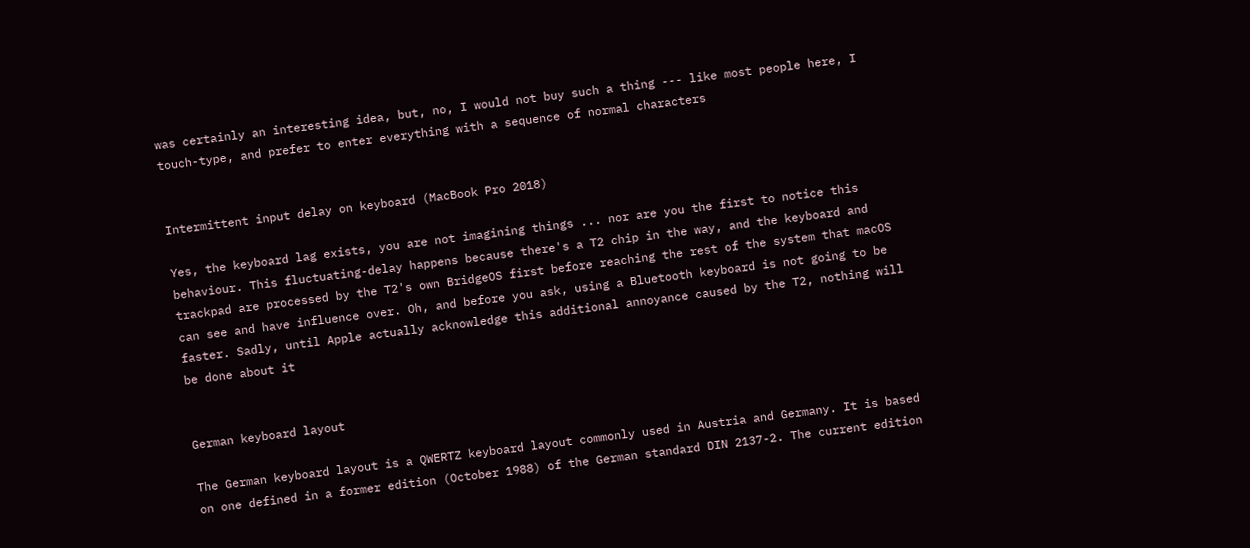was certainly an interesting idea, but, no, I would not buy such a thing --- like most people here, I touch-type, and prefer to enter everything with a sequence of normal characters


Intermittent input delay on keyboard (MacBook Pro 2018)

Yes, the keyboard lag exists, you are not imagining things ... nor are you the first to notice this behaviour. This fluctuating-delay happens because there's a T2 chip in the way, and the keyboard and trackpad are processed by the T2's own BridgeOS first before reaching the rest of the system that macOS can see and have influence over. Oh, and before you ask, using a Bluetooth keyboard is not going to be faster. Sadly, until Apple actually acknowledge this additional annoyance caused by the T2, nothing will be done about it


German keyboard layout

The German keyboard layout is a QWERTZ keyboard layout commonly used in Austria and Germany. It is based on one defined in a former edition (October 1988) of the German standard DIN 2137-2. The current edition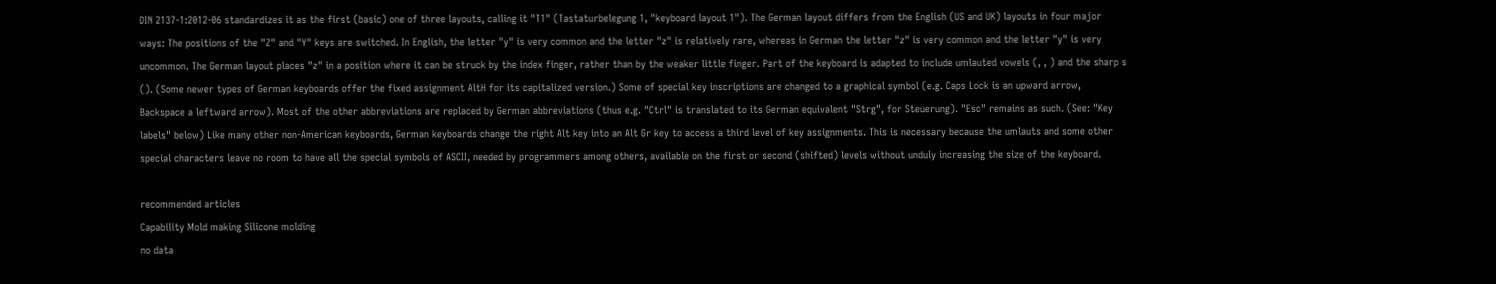DIN 2137-1:2012-06 standardizes it as the first (basic) one of three layouts, calling it "T1" (Tastaturbelegung 1, "keyboard layout 1"). The German layout differs from the English (US and UK) layouts in four major ways: The positions of the "Z" and "Y" keys are switched. In English, the letter "y" is very common and the letter "z" is relatively rare, whereas in German the letter "z" is very common and the letter "y" is very uncommon. The German layout places "z" in a position where it can be struck by the index finger, rather than by the weaker little finger. Part of the keyboard is adapted to include umlauted vowels (, , ) and the sharp s (). (Some newer types of German keyboards offer the fixed assignment AltH for its capitalized version.) Some of special key inscriptions are changed to a graphical symbol (e.g. Caps Lock is an upward arrow, Backspace a leftward arrow). Most of the other abbreviations are replaced by German abbreviations (thus e.g. "Ctrl" is translated to its German equivalent "Strg", for Steuerung). "Esc" remains as such. (See: "Key labels" below) Like many other non-American keyboards, German keyboards change the right Alt key into an Alt Gr key to access a third level of key assignments. This is necessary because the umlauts and some other special characters leave no room to have all the special symbols of ASCII, needed by programmers among others, available on the first or second (shifted) levels without unduly increasing the size of the keyboard.

recommended articles
Capability Mold making Silicone molding
no data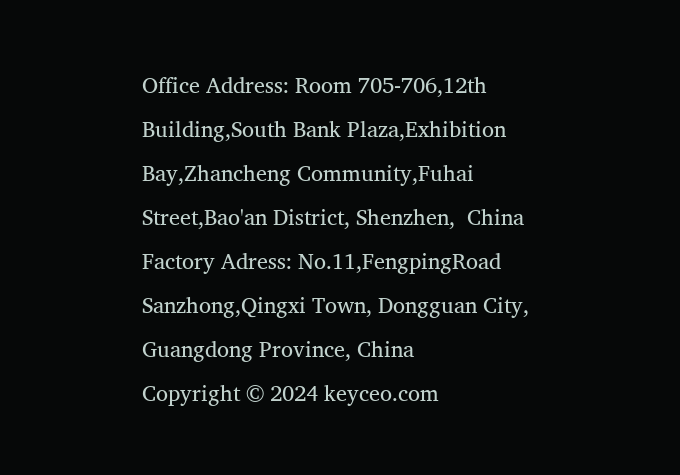Office Address: Room 705-706,12th Building,South Bank Plaza,Exhibition  Bay,Zhancheng Community,Fuhai Street,Bao'an District, Shenzhen,  China
Factory Adress: No.11,FengpingRoad
Sanzhong,Qingxi Town, Dongguan City, Guangdong Province, China
Copyright © 2024 keyceo.com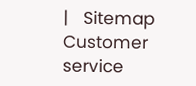|   Sitemap
Customer service